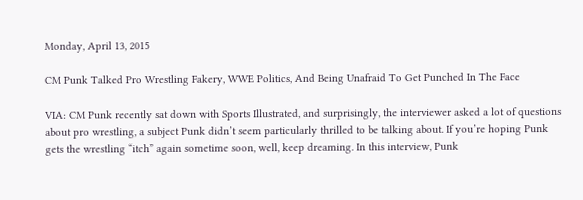Monday, April 13, 2015

CM Punk Talked Pro Wrestling Fakery, WWE Politics, And Being Unafraid To Get Punched In The Face

VIA: CM Punk recently sat down with Sports Illustrated, and surprisingly, the interviewer asked a lot of questions about pro wrestling, a subject Punk didn’t seem particularly thrilled to be talking about. If you’re hoping Punk gets the wrestling “itch” again sometime soon, well, keep dreaming. In this interview, Punk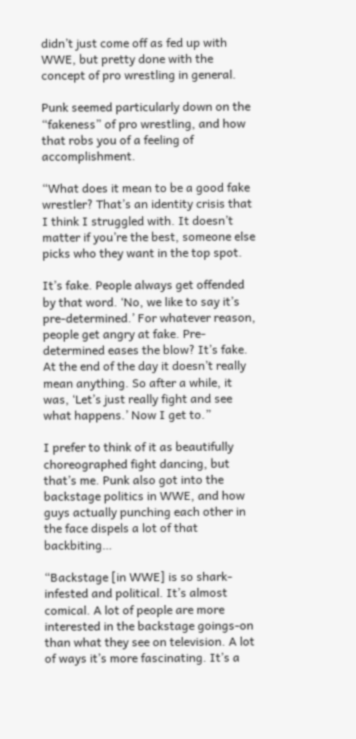didn’t just come off as fed up with WWE, but pretty done with the concept of pro wrestling in general.

Punk seemed particularly down on the “fakeness” of pro wrestling, and how that robs you of a feeling of accomplishment.

“What does it mean to be a good fake wrestler? That’s an identity crisis that I think I struggled with. It doesn’t matter if you’re the best, someone else picks who they want in the top spot.

It’s fake. People always get offended by that word. ‘No, we like to say it’s pre-determined.’ For whatever reason, people get angry at fake. Pre-determined eases the blow? It’s fake. At the end of the day it doesn’t really mean anything. So after a while, it was, ‘Let’s just really fight and see what happens.’ Now I get to.”

I prefer to think of it as beautifully choreographed fight dancing, but that’s me. Punk also got into the backstage politics in WWE, and how guys actually punching each other in the face dispels a lot of that backbiting…

“Backstage [in WWE] is so shark-infested and political. It’s almost comical. A lot of people are more interested in the backstage goings-on than what they see on television. A lot of ways it’s more fascinating. It’s a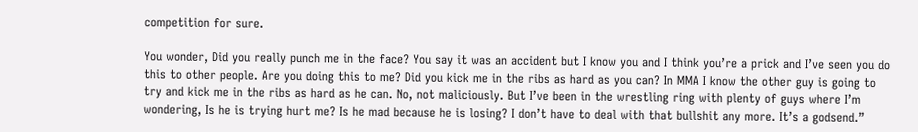competition for sure.

You wonder, Did you really punch me in the face? You say it was an accident but I know you and I think you’re a prick and I’ve seen you do this to other people. Are you doing this to me? Did you kick me in the ribs as hard as you can? In MMA I know the other guy is going to try and kick me in the ribs as hard as he can. No, not maliciously. But I’ve been in the wrestling ring with plenty of guys where I’m wondering, Is he is trying hurt me? Is he mad because he is losing? I don’t have to deal with that bullshit any more. It’s a godsend.”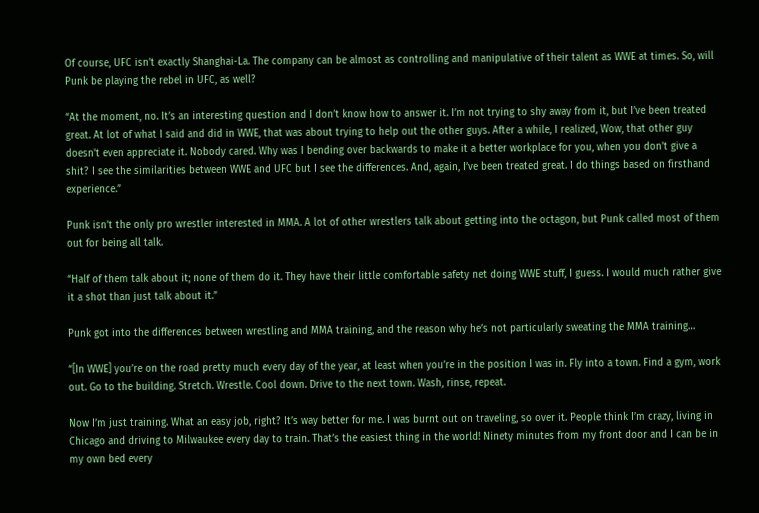Of course, UFC isn’t exactly Shanghai-La. The company can be almost as controlling and manipulative of their talent as WWE at times. So, will Punk be playing the rebel in UFC, as well?

“At the moment, no. It’s an interesting question and I don’t know how to answer it. I’m not trying to shy away from it, but I’ve been treated great. At lot of what I said and did in WWE, that was about trying to help out the other guys. After a while, I realized, Wow, that other guy doesn’t even appreciate it. Nobody cared. Why was I bending over backwards to make it a better workplace for you, when you don’t give a shit? I see the similarities between WWE and UFC but I see the differences. And, again, I’ve been treated great. I do things based on firsthand experience.”

Punk isn’t the only pro wrestler interested in MMA. A lot of other wrestlers talk about getting into the octagon, but Punk called most of them out for being all talk.

“Half of them talk about it; none of them do it. They have their little comfortable safety net doing WWE stuff, I guess. I would much rather give it a shot than just talk about it.”

Punk got into the differences between wrestling and MMA training, and the reason why he’s not particularly sweating the MMA training…

“[In WWE] you’re on the road pretty much every day of the year, at least when you’re in the position I was in. Fly into a town. Find a gym, work out. Go to the building. Stretch. Wrestle. Cool down. Drive to the next town. Wash, rinse, repeat.

Now I’m just training. What an easy job, right? It’s way better for me. I was burnt out on traveling, so over it. People think I’m crazy, living in Chicago and driving to Milwaukee every day to train. That’s the easiest thing in the world! Ninety minutes from my front door and I can be in my own bed every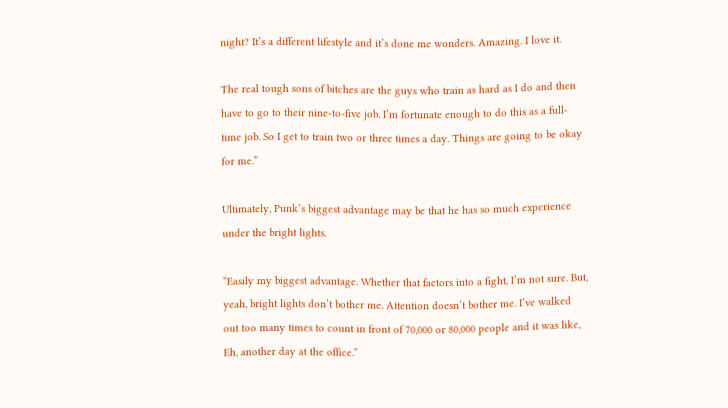night? It’s a different lifestyle and it’s done me wonders. Amazing. I love it.

The real tough sons of bitches are the guys who train as hard as I do and then have to go to their nine-to-five job. I’m fortunate enough to do this as a full-time job. So I get to train two or three times a day. Things are going to be okay for me.”

Ultimately, Punk’s biggest advantage may be that he has so much experience under the bright lights.

“Easily my biggest advantage. Whether that factors into a fight, I’m not sure. But, yeah, bright lights don’t bother me. Attention doesn’t bother me. I’ve walked out too many times to count in front of 70,000 or 80,000 people and it was like, Eh, another day at the office.”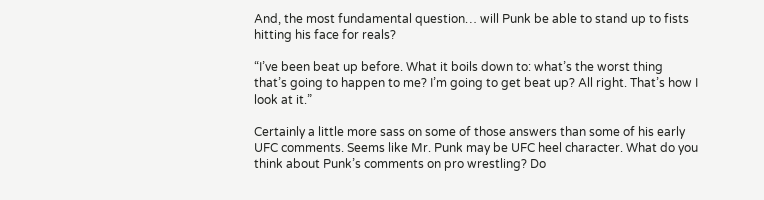And, the most fundamental question… will Punk be able to stand up to fists hitting his face for reals?

“I’ve been beat up before. What it boils down to: what’s the worst thing that’s going to happen to me? I’m going to get beat up? All right. That’s how I look at it.”

Certainly a little more sass on some of those answers than some of his early UFC comments. Seems like Mr. Punk may be UFC heel character. What do you think about Punk’s comments on pro wrestling? Do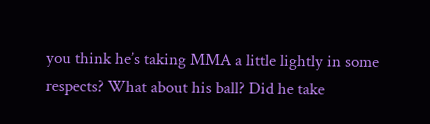you think he’s taking MMA a little lightly in some respects? What about his ball? Did he take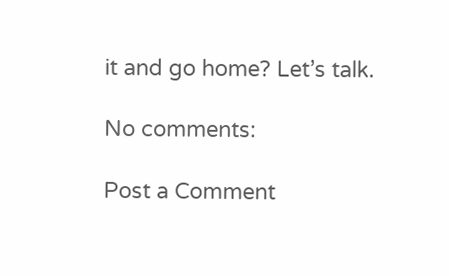it and go home? Let’s talk.

No comments:

Post a Comment